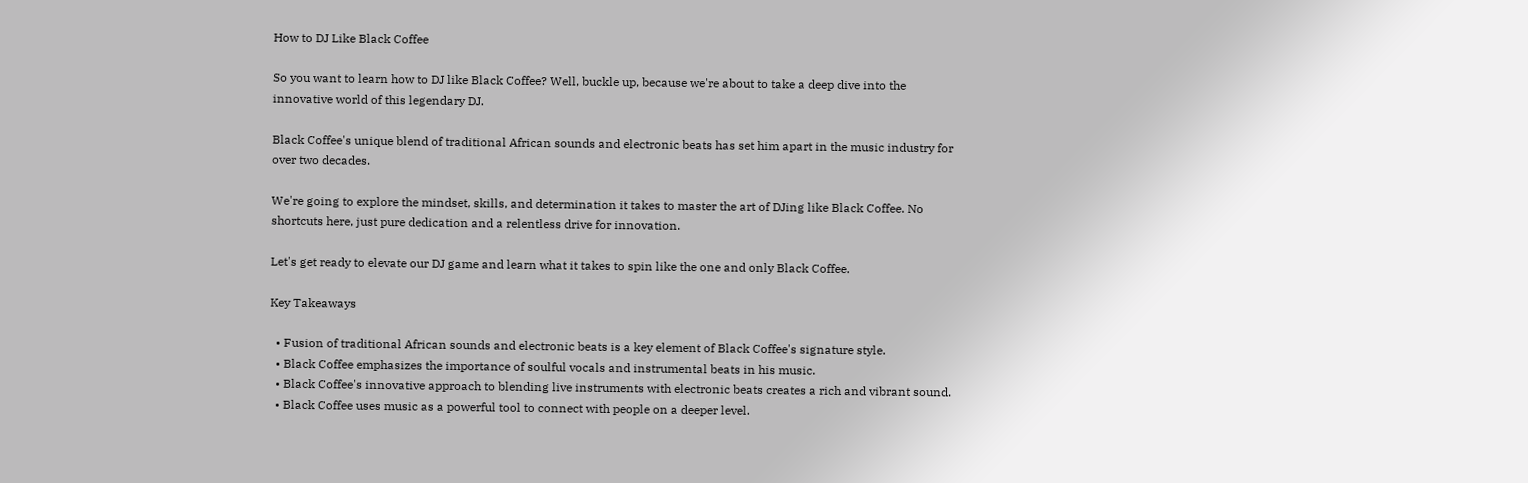How to DJ Like Black Coffee

So you want to learn how to DJ like Black Coffee? Well, buckle up, because we're about to take a deep dive into the innovative world of this legendary DJ.

Black Coffee's unique blend of traditional African sounds and electronic beats has set him apart in the music industry for over two decades.

We're going to explore the mindset, skills, and determination it takes to master the art of DJing like Black Coffee. No shortcuts here, just pure dedication and a relentless drive for innovation.

Let's get ready to elevate our DJ game and learn what it takes to spin like the one and only Black Coffee.

Key Takeaways

  • Fusion of traditional African sounds and electronic beats is a key element of Black Coffee's signature style.
  • Black Coffee emphasizes the importance of soulful vocals and instrumental beats in his music.
  • Black Coffee's innovative approach to blending live instruments with electronic beats creates a rich and vibrant sound.
  • Black Coffee uses music as a powerful tool to connect with people on a deeper level.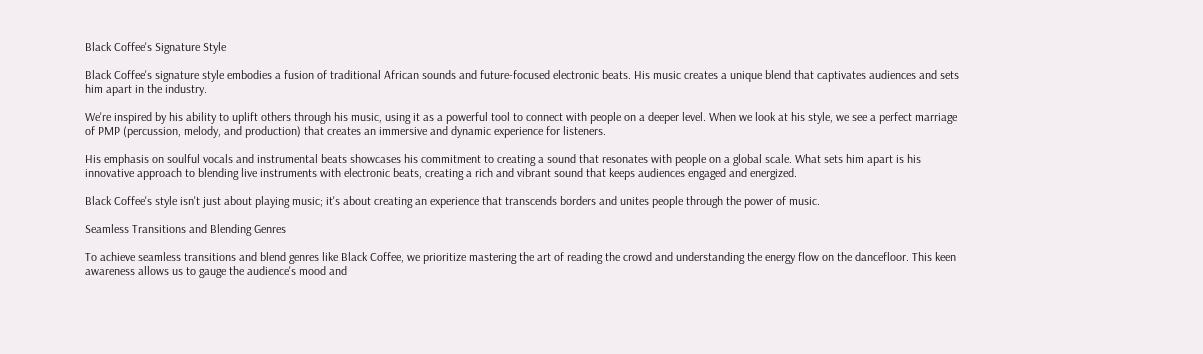Black Coffee's Signature Style

Black Coffee's signature style embodies a fusion of traditional African sounds and future-focused electronic beats. His music creates a unique blend that captivates audiences and sets him apart in the industry.

We're inspired by his ability to uplift others through his music, using it as a powerful tool to connect with people on a deeper level. When we look at his style, we see a perfect marriage of PMP (percussion, melody, and production) that creates an immersive and dynamic experience for listeners.

His emphasis on soulful vocals and instrumental beats showcases his commitment to creating a sound that resonates with people on a global scale. What sets him apart is his innovative approach to blending live instruments with electronic beats, creating a rich and vibrant sound that keeps audiences engaged and energized.

Black Coffee's style isn't just about playing music; it's about creating an experience that transcends borders and unites people through the power of music.

Seamless Transitions and Blending Genres

To achieve seamless transitions and blend genres like Black Coffee, we prioritize mastering the art of reading the crowd and understanding the energy flow on the dancefloor. This keen awareness allows us to gauge the audience's mood and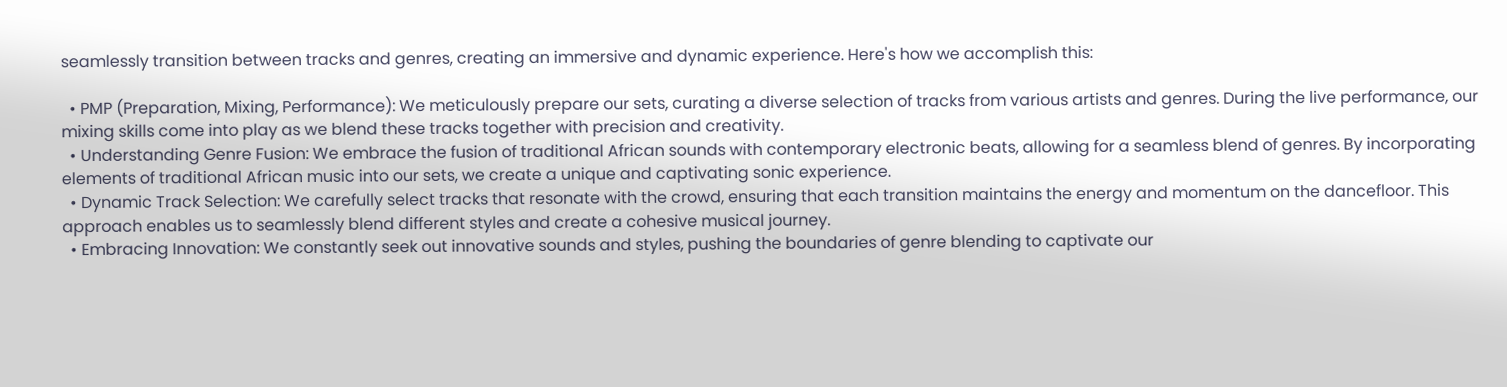seamlessly transition between tracks and genres, creating an immersive and dynamic experience. Here's how we accomplish this:

  • PMP (Preparation, Mixing, Performance): We meticulously prepare our sets, curating a diverse selection of tracks from various artists and genres. During the live performance, our mixing skills come into play as we blend these tracks together with precision and creativity.
  • Understanding Genre Fusion: We embrace the fusion of traditional African sounds with contemporary electronic beats, allowing for a seamless blend of genres. By incorporating elements of traditional African music into our sets, we create a unique and captivating sonic experience.
  • Dynamic Track Selection: We carefully select tracks that resonate with the crowd, ensuring that each transition maintains the energy and momentum on the dancefloor. This approach enables us to seamlessly blend different styles and create a cohesive musical journey.
  • Embracing Innovation: We constantly seek out innovative sounds and styles, pushing the boundaries of genre blending to captivate our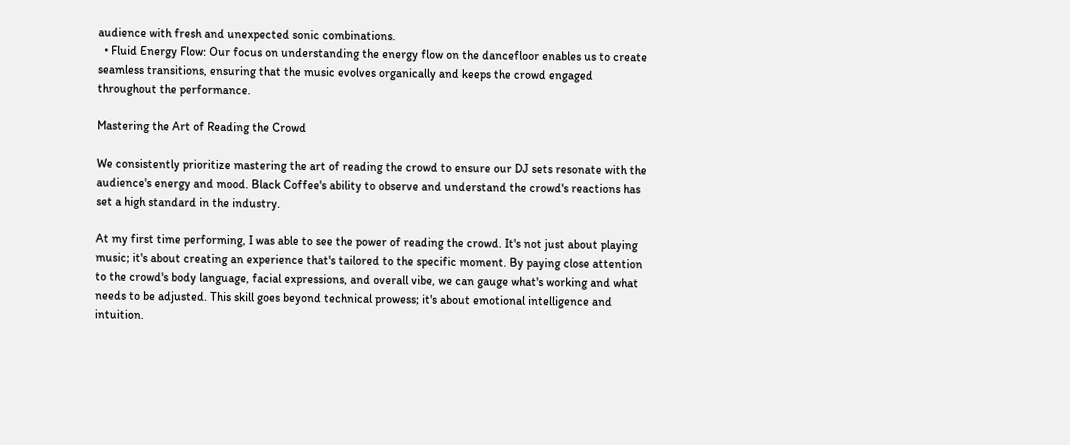audience with fresh and unexpected sonic combinations.
  • Fluid Energy Flow: Our focus on understanding the energy flow on the dancefloor enables us to create seamless transitions, ensuring that the music evolves organically and keeps the crowd engaged throughout the performance.

Mastering the Art of Reading the Crowd

We consistently prioritize mastering the art of reading the crowd to ensure our DJ sets resonate with the audience's energy and mood. Black Coffee's ability to observe and understand the crowd's reactions has set a high standard in the industry.

At my first time performing, I was able to see the power of reading the crowd. It's not just about playing music; it's about creating an experience that's tailored to the specific moment. By paying close attention to the crowd's body language, facial expressions, and overall vibe, we can gauge what's working and what needs to be adjusted. This skill goes beyond technical prowess; it's about emotional intelligence and intuition.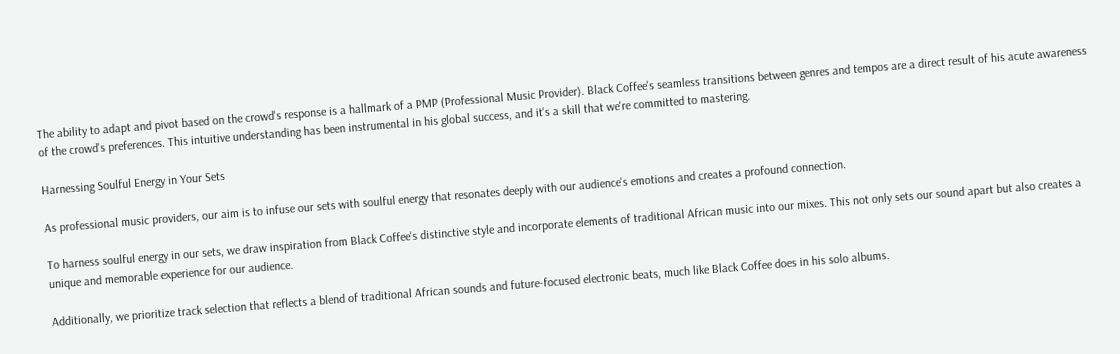The ability to adapt and pivot based on the crowd's response is a hallmark of a PMP (Professional Music Provider). Black Coffee's seamless transitions between genres and tempos are a direct result of his acute awareness of the crowd's preferences. This intuitive understanding has been instrumental in his global success, and it's a skill that we're committed to mastering.

Harnessing Soulful Energy in Your Sets

As professional music providers, our aim is to infuse our sets with soulful energy that resonates deeply with our audience's emotions and creates a profound connection.

To harness soulful energy in our sets, we draw inspiration from Black Coffee's distinctive style and incorporate elements of traditional African music into our mixes. This not only sets our sound apart but also creates a unique and memorable experience for our audience.

Additionally, we prioritize track selection that reflects a blend of traditional African sounds and future-focused electronic beats, much like Black Coffee does in his solo albums.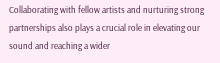Collaborating with fellow artists and nurturing strong partnerships also plays a crucial role in elevating our sound and reaching a wider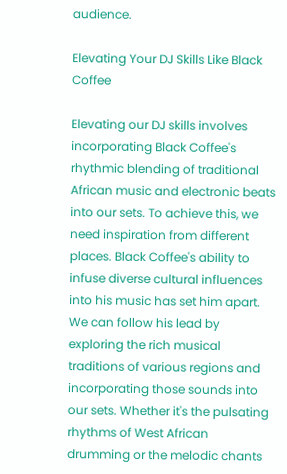audience.

Elevating Your DJ Skills Like Black Coffee

Elevating our DJ skills involves incorporating Black Coffee's rhythmic blending of traditional African music and electronic beats into our sets. To achieve this, we need inspiration from different places. Black Coffee's ability to infuse diverse cultural influences into his music has set him apart. We can follow his lead by exploring the rich musical traditions of various regions and incorporating those sounds into our sets. Whether it's the pulsating rhythms of West African drumming or the melodic chants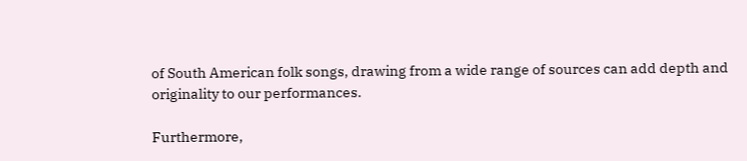of South American folk songs, drawing from a wide range of sources can add depth and originality to our performances.

Furthermore,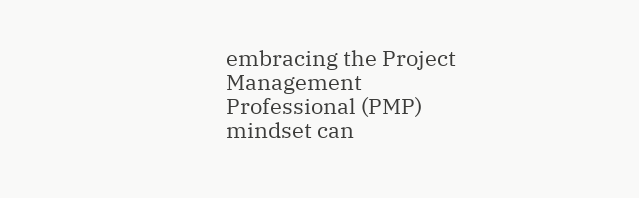embracing the Project Management Professional (PMP) mindset can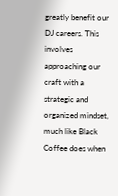greatly benefit our DJ careers. This involves approaching our craft with a strategic and organized mindset, much like Black Coffee does when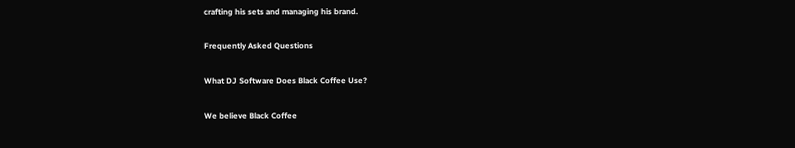crafting his sets and managing his brand.

Frequently Asked Questions

What DJ Software Does Black Coffee Use?

We believe Black Coffee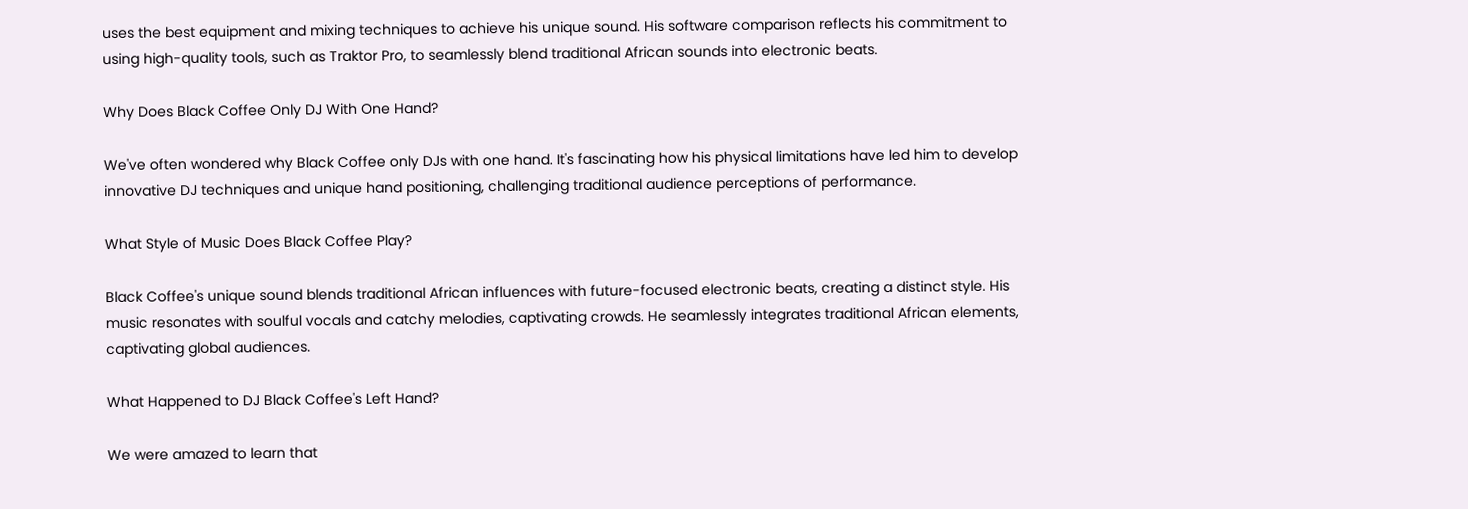uses the best equipment and mixing techniques to achieve his unique sound. His software comparison reflects his commitment to using high-quality tools, such as Traktor Pro, to seamlessly blend traditional African sounds into electronic beats.

Why Does Black Coffee Only DJ With One Hand?

We've often wondered why Black Coffee only DJs with one hand. It's fascinating how his physical limitations have led him to develop innovative DJ techniques and unique hand positioning, challenging traditional audience perceptions of performance.

What Style of Music Does Black Coffee Play?

Black Coffee's unique sound blends traditional African influences with future-focused electronic beats, creating a distinct style. His music resonates with soulful vocals and catchy melodies, captivating crowds. He seamlessly integrates traditional African elements, captivating global audiences.

What Happened to DJ Black Coffee's Left Hand?

We were amazed to learn that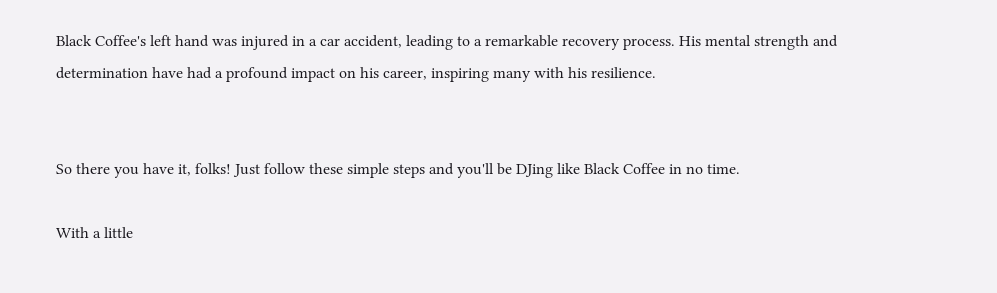Black Coffee's left hand was injured in a car accident, leading to a remarkable recovery process. His mental strength and determination have had a profound impact on his career, inspiring many with his resilience.


So there you have it, folks! Just follow these simple steps and you'll be DJing like Black Coffee in no time.

With a little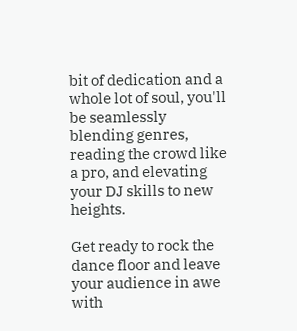bit of dedication and a whole lot of soul, you'll be seamlessly blending genres, reading the crowd like a pro, and elevating your DJ skills to new heights.

Get ready to rock the dance floor and leave your audience in awe with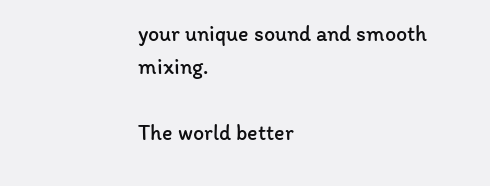your unique sound and smooth mixing.

The world better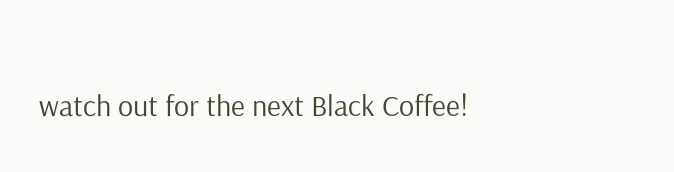watch out for the next Black Coffee!